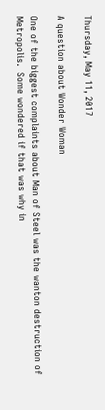Thursday, May 11, 2017

A question about Wonder Woman

One of the biggest complaints about Man of Steel was the wanton destruction of Metropolis.  Some wondered if that was why in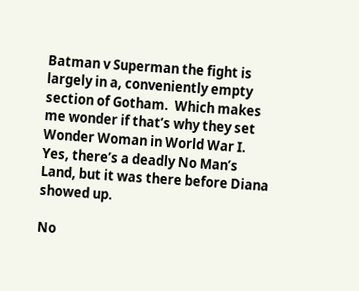Batman v Superman the fight is largely in a, conveniently empty section of Gotham.  Which makes me wonder if that’s why they set Wonder Woman in World War I.  Yes, there’s a deadly No Man’s Land, but it was there before Diana showed up.

No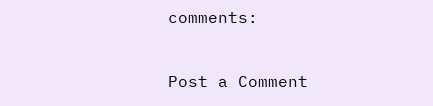comments:

Post a Comment